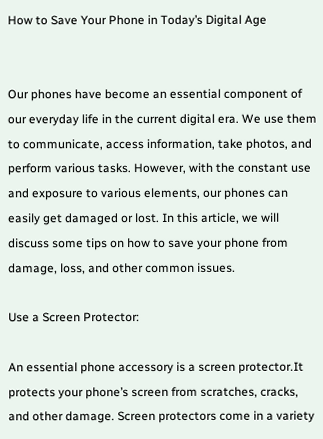How to Save Your Phone in Today’s Digital Age


Our phones have become an essential component of our everyday life in the current digital era. We use them to communicate, access information, take photos, and perform various tasks. However, with the constant use and exposure to various elements, our phones can easily get damaged or lost. In this article, we will discuss some tips on how to save your phone from damage, loss, and other common issues.

Use a Screen Protector:

An essential phone accessory is a screen protector.It protects your phone’s screen from scratches, cracks, and other damage. Screen protectors come in a variety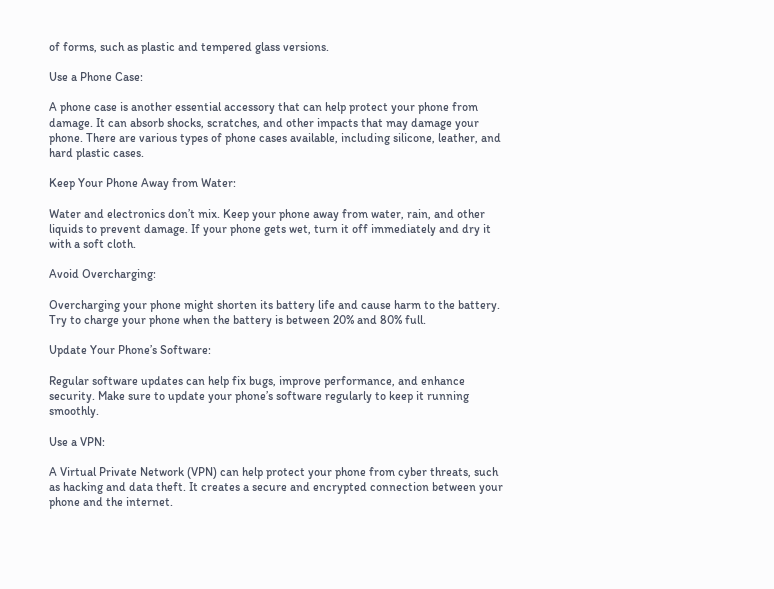of forms, such as plastic and tempered glass versions.

Use a Phone Case:

A phone case is another essential accessory that can help protect your phone from damage. It can absorb shocks, scratches, and other impacts that may damage your phone. There are various types of phone cases available, including silicone, leather, and hard plastic cases.

Keep Your Phone Away from Water:

Water and electronics don’t mix. Keep your phone away from water, rain, and other liquids to prevent damage. If your phone gets wet, turn it off immediately and dry it with a soft cloth.

Avoid Overcharging:

Overcharging your phone might shorten its battery life and cause harm to the battery. Try to charge your phone when the battery is between 20% and 80% full.

Update Your Phone’s Software:

Regular software updates can help fix bugs, improve performance, and enhance security. Make sure to update your phone’s software regularly to keep it running smoothly.

Use a VPN:

A Virtual Private Network (VPN) can help protect your phone from cyber threats, such as hacking and data theft. It creates a secure and encrypted connection between your phone and the internet.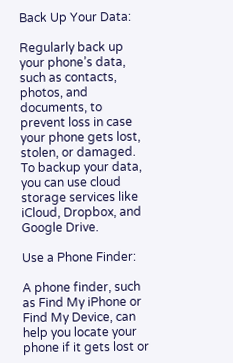Back Up Your Data:

Regularly back up your phone’s data, such as contacts, photos, and documents, to prevent loss in case your phone gets lost, stolen, or damaged. To backup your data, you can use cloud storage services like iCloud, Dropbox, and Google Drive.

Use a Phone Finder:

A phone finder, such as Find My iPhone or Find My Device, can help you locate your phone if it gets lost or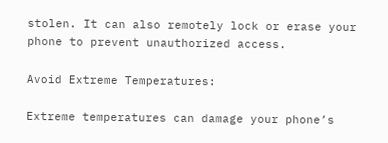stolen. It can also remotely lock or erase your phone to prevent unauthorized access.

Avoid Extreme Temperatures:

Extreme temperatures can damage your phone’s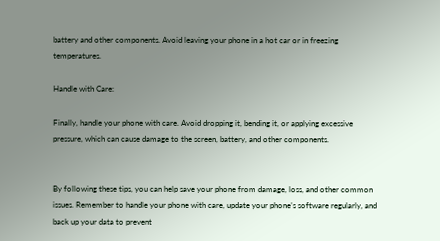battery and other components. Avoid leaving your phone in a hot car or in freezing temperatures.

Handle with Care:

Finally, handle your phone with care. Avoid dropping it, bending it, or applying excessive pressure, which can cause damage to the screen, battery, and other components.


By following these tips, you can help save your phone from damage, loss, and other common issues. Remember to handle your phone with care, update your phone’s software regularly, and back up your data to prevent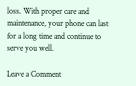loss. With proper care and maintenance, your phone can last for a long time and continue to serve you well.

Leave a Comment